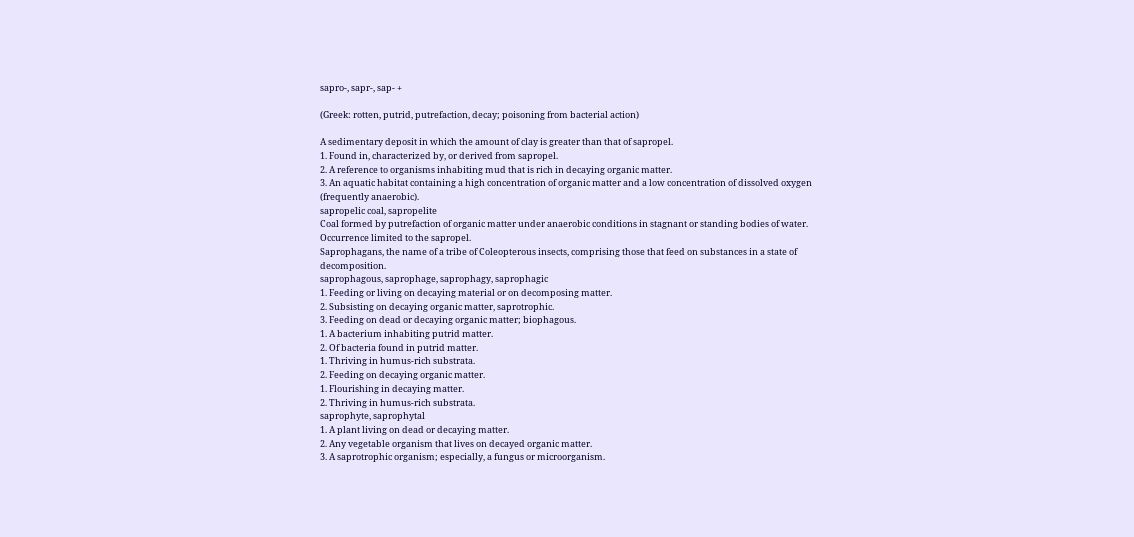sapro-, sapr-, sap- +

(Greek: rotten, putrid, putrefaction, decay; poisoning from bacterial action)

A sedimentary deposit in which the amount of clay is greater than that of sapropel.
1. Found in, characterized by, or derived from sapropel.
2. A reference to organisms inhabiting mud that is rich in decaying organic matter.
3. An aquatic habitat containing a high concentration of organic matter and a low concentration of dissolved oxygen (frequently anaerobic).
sapropelic coal, sapropelite
Coal formed by putrefaction of organic matter under anaerobic conditions in stagnant or standing bodies of water.
Occurrence limited to the sapropel.
Saprophagans, the name of a tribe of Coleopterous insects, comprising those that feed on substances in a state of decomposition.
saprophagous, saprophage, saprophagy, saprophagic
1. Feeding or living on decaying material or on decomposing matter.
2. Subsisting on decaying organic matter, saprotrophic.
3. Feeding on dead or decaying organic matter; biophagous.
1. A bacterium inhabiting putrid matter.
2. Of bacteria found in putrid matter.
1. Thriving in humus-rich substrata.
2. Feeding on decaying organic matter.
1. Flourishing in decaying matter.
2. Thriving in humus-rich substrata.
saprophyte, saprophytal
1. A plant living on dead or decaying matter.
2. Any vegetable organism that lives on decayed organic matter.
3. A saprotrophic organism; especially, a fungus or microorganism.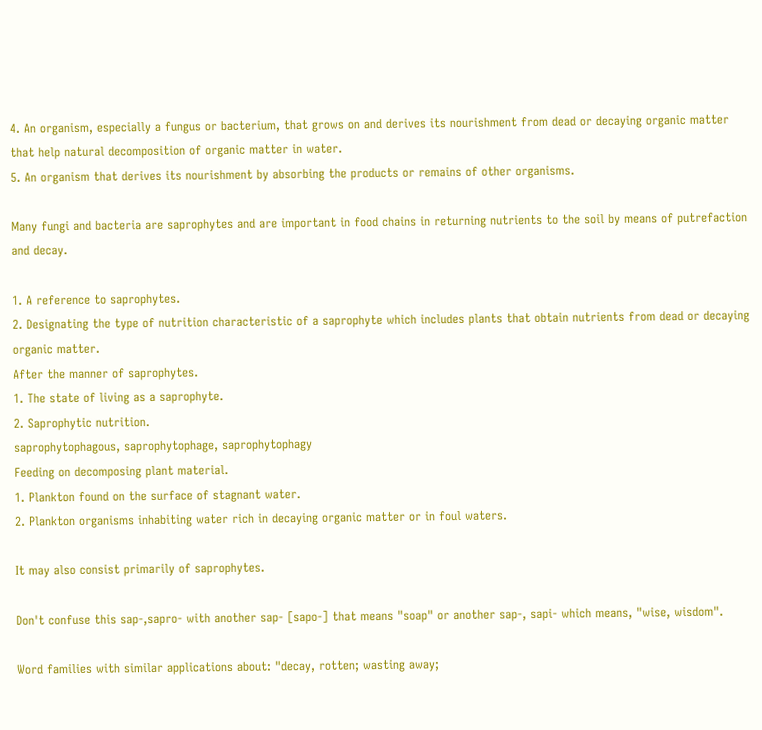4. An organism, especially a fungus or bacterium, that grows on and derives its nourishment from dead or decaying organic matter that help natural decomposition of organic matter in water.
5. An organism that derives its nourishment by absorbing the products or remains of other organisms.

Many fungi and bacteria are saprophytes and are important in food chains in returning nutrients to the soil by means of putrefaction and decay.

1. A reference to saprophytes.
2. Designating the type of nutrition characteristic of a saprophyte which includes plants that obtain nutrients from dead or decaying organic matter.
After the manner of saprophytes.
1. The state of living as a saprophyte.
2. Saprophytic nutrition.
saprophytophagous, saprophytophage, saprophytophagy
Feeding on decomposing plant material.
1. Plankton found on the surface of stagnant water.
2. Plankton organisms inhabiting water rich in decaying organic matter or in foul waters.

It may also consist primarily of saprophytes.

Don't confuse this sap-,sapro- with another sap- [sapo-] that means "soap" or another sap-, sapi- which means, "wise, wisdom".

Word families with similar applications about: "decay, rotten; wasting away;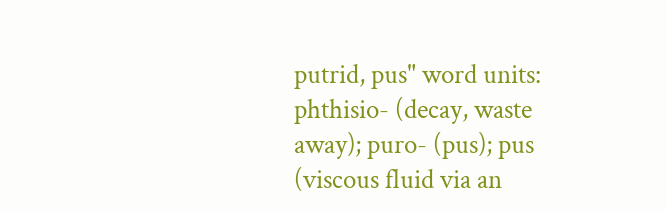putrid, pus" word units: phthisio- (decay, waste away); puro- (pus); pus (viscous fluid via an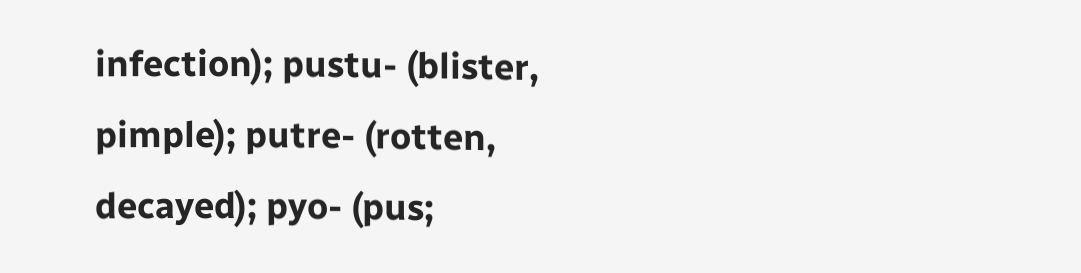infection); pustu- (blister, pimple); putre- (rotten, decayed); pyo- (pus;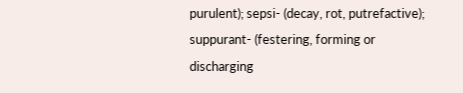purulent); sepsi- (decay, rot, putrefactive); suppurant- (festering, forming or discharging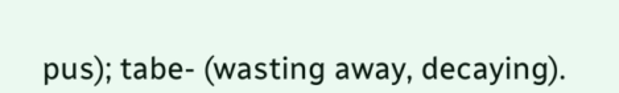pus); tabe- (wasting away, decaying).